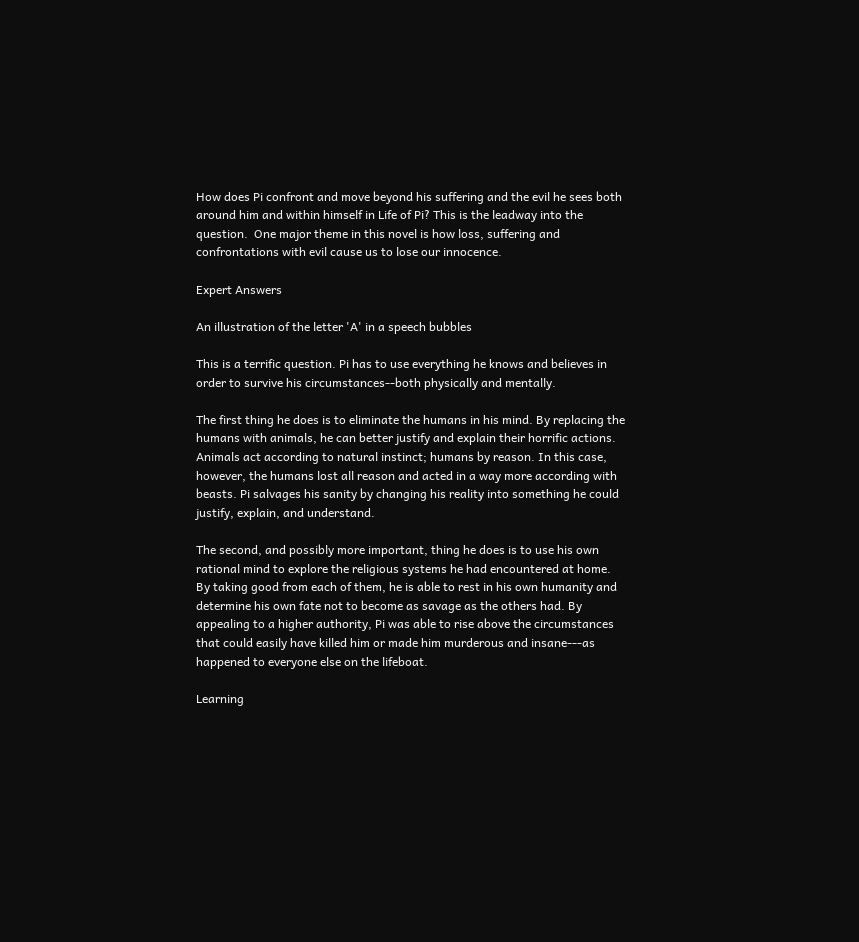How does Pi confront and move beyond his suffering and the evil he sees both around him and within himself in Life of Pi? This is the leadway into the question.  One major theme in this novel is how loss, suffering and confrontations with evil cause us to lose our innocence.

Expert Answers

An illustration of the letter 'A' in a speech bubbles

This is a terrific question. Pi has to use everything he knows and believes in order to survive his circumstances--both physically and mentally.

The first thing he does is to eliminate the humans in his mind. By replacing the humans with animals, he can better justify and explain their horrific actions. Animals act according to natural instinct; humans by reason. In this case, however, the humans lost all reason and acted in a way more according with beasts. Pi salvages his sanity by changing his reality into something he could justify, explain, and understand.

The second, and possibly more important, thing he does is to use his own rational mind to explore the religious systems he had encountered at home. By taking good from each of them, he is able to rest in his own humanity and determine his own fate not to become as savage as the others had. By appealing to a higher authority, Pi was able to rise above the circumstances that could easily have killed him or made him murderous and insane---as happened to everyone else on the lifeboat.

Learning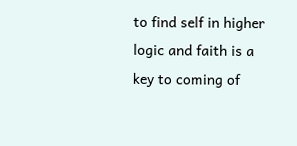to find self in higher logic and faith is a key to coming of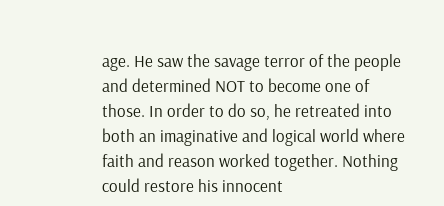age. He saw the savage terror of the people and determined NOT to become one of those. In order to do so, he retreated into both an imaginative and logical world where faith and reason worked together. Nothing could restore his innocent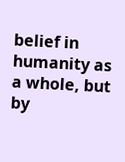belief in humanity as a whole, but by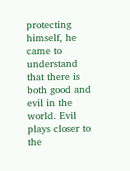protecting himself, he came to understand that there is both good and evil in the world. Evil plays closer to the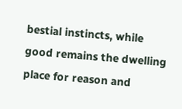bestial instincts, while good remains the dwelling place for reason and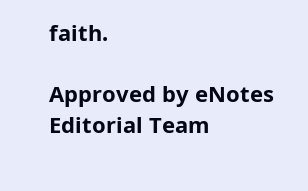faith.

Approved by eNotes Editorial Team